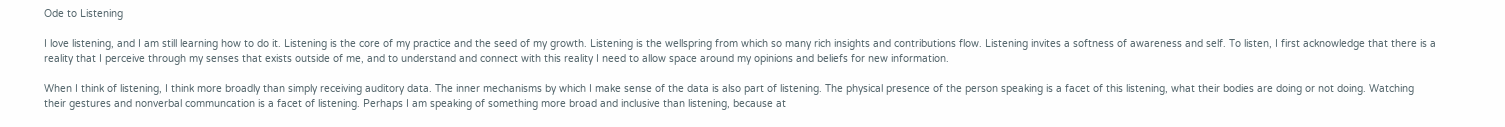Ode to Listening

I love listening, and I am still learning how to do it. Listening is the core of my practice and the seed of my growth. Listening is the wellspring from which so many rich insights and contributions flow. Listening invites a softness of awareness and self. To listen, I first acknowledge that there is a reality that I perceive through my senses that exists outside of me, and to understand and connect with this reality I need to allow space around my opinions and beliefs for new information.

When I think of listening, I think more broadly than simply receiving auditory data. The inner mechanisms by which I make sense of the data is also part of listening. The physical presence of the person speaking is a facet of this listening, what their bodies are doing or not doing. Watching their gestures and nonverbal communcation is a facet of listening. Perhaps I am speaking of something more broad and inclusive than listening, because at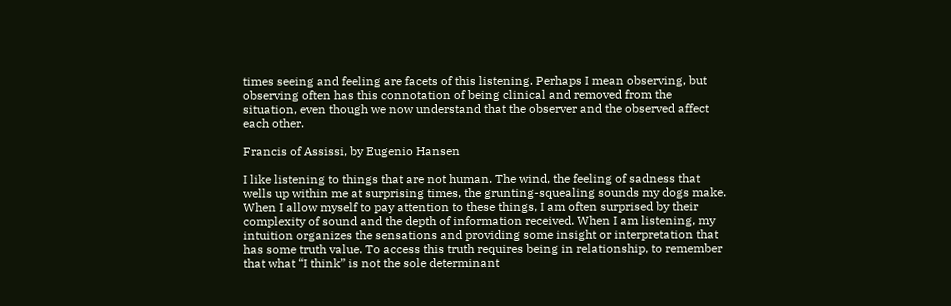times seeing and feeling are facets of this listening. Perhaps I mean observing, but observing often has this connotation of being clinical and removed from the situation, even though we now understand that the observer and the observed affect each other.

Francis of Assissi, by Eugenio Hansen

I like listening to things that are not human. The wind, the feeling of sadness that wells up within me at surprising times, the grunting-squealing sounds my dogs make. When I allow myself to pay attention to these things, I am often surprised by their complexity of sound and the depth of information received. When I am listening, my intuition organizes the sensations and providing some insight or interpretation that has some truth value. To access this truth requires being in relationship, to remember that what “I think” is not the sole determinant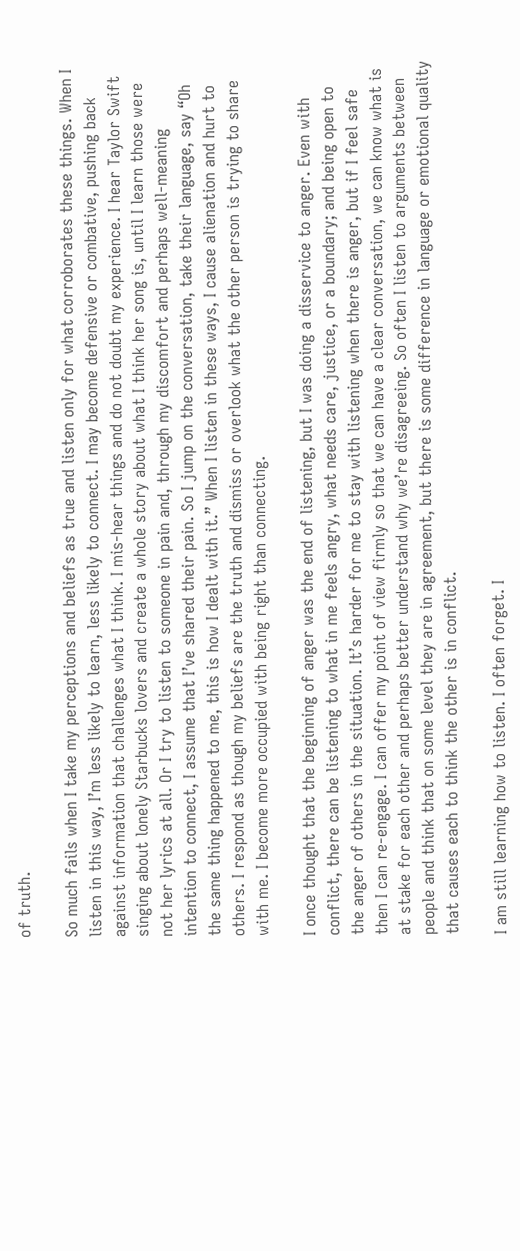of truth.

So much fails when I take my perceptions and beliefs as true and listen only for what corroborates these things. When I listen in this way, I’m less likely to learn, less likely to connect. I may become defensive or combative, pushing back against information that challenges what I think. I mis-hear things and do not doubt my experience. I hear Taylor Swift singing about lonely Starbucks lovers and create a whole story about what I think her song is, until I learn those were not her lyrics at all. Or I try to listen to someone in pain and, through my discomfort and perhaps well-meaning intention to connect, I assume that I’ve shared their pain. So I jump on the conversation, take their language, say “Oh the same thing happened to me, this is how I dealt with it.” When I listen in these ways, I cause alienation and hurt to others. I respond as though my beliefs are the truth and dismiss or overlook what the other person is trying to share with me. I become more occupied with being right than connecting.

I once thought that the beginning of anger was the end of listening, but I was doing a disservice to anger. Even with conflict, there can be listening to what in me feels angry, what needs care, justice, or a boundary; and being open to the anger of others in the situation. It’s harder for me to stay with listening when there is anger, but if I feel safe then I can re-engage. I can offer my point of view firmly so that we can have a clear conversation, we can know what is at stake for each other and perhaps better understand why we’re disagreeing. So often I listen to arguments between people and think that on some level they are in agreement, but there is some difference in language or emotional quality that causes each to think the other is in conflict.

I am still learning how to listen. I often forget. I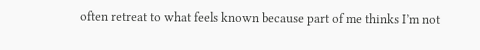often retreat to what feels known because part of me thinks I’m not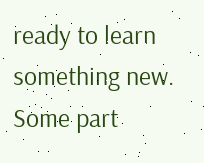ready to learn something new. Some part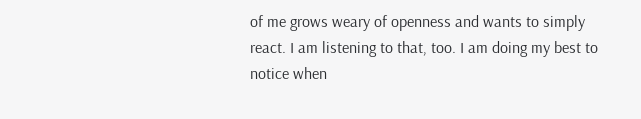of me grows weary of openness and wants to simply react. I am listening to that, too. I am doing my best to notice when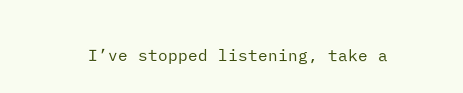I’ve stopped listening, take a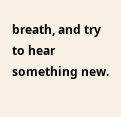breath, and try to hear something new.